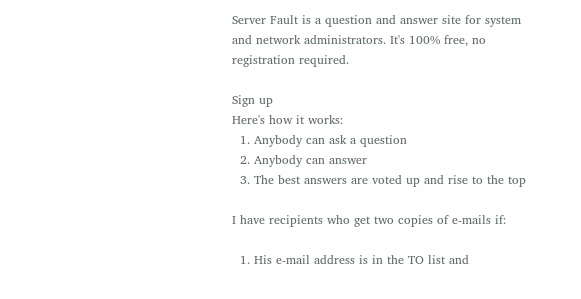Server Fault is a question and answer site for system and network administrators. It's 100% free, no registration required.

Sign up
Here's how it works:
  1. Anybody can ask a question
  2. Anybody can answer
  3. The best answers are voted up and rise to the top

I have recipients who get two copies of e-mails if:

  1. His e-mail address is in the TO list and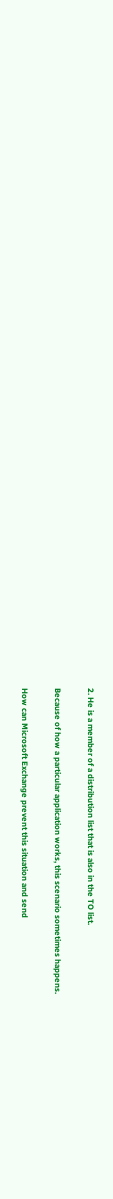2. He is a member of a distribution list that is also in the TO list.

Because of how a particular application works, this scenario sometimes happens.

How can Microsoft Exchange prevent this situation and send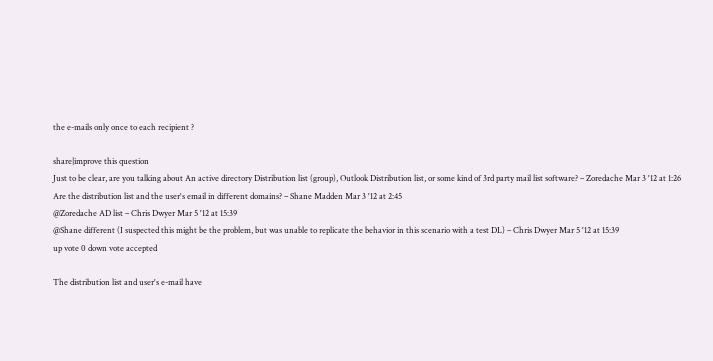the e-mails only once to each recipient ?

share|improve this question
Just to be clear, are you talking about An active directory Distribution list (group), Outlook Distribution list, or some kind of 3rd party mail list software? – Zoredache Mar 3 '12 at 1:26
Are the distribution list and the user's email in different domains? – Shane Madden Mar 3 '12 at 2:45
@Zoredache AD list – Chris Dwyer Mar 5 '12 at 15:39
@Shane different (I suspected this might be the problem, but was unable to replicate the behavior in this scenario with a test DL) – Chris Dwyer Mar 5 '12 at 15:39
up vote 0 down vote accepted

The distribution list and user's e-mail have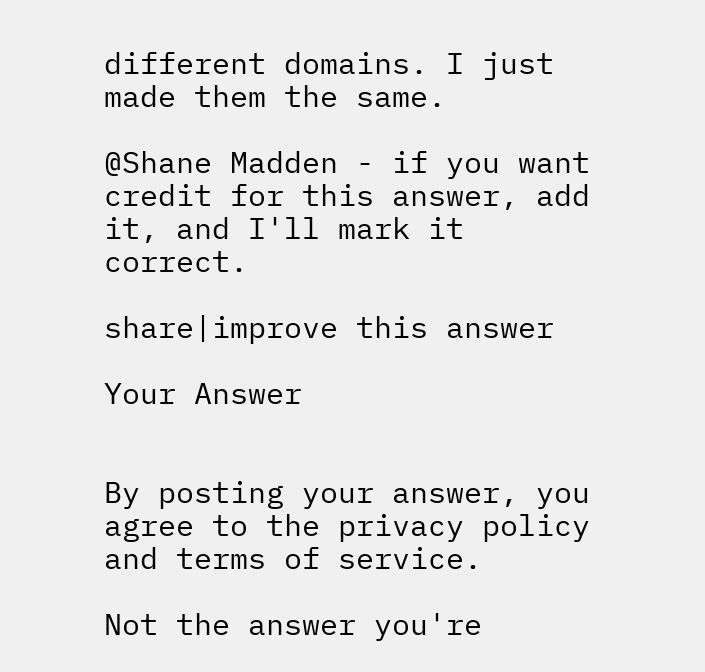different domains. I just made them the same.

@Shane Madden - if you want credit for this answer, add it, and I'll mark it correct.

share|improve this answer

Your Answer


By posting your answer, you agree to the privacy policy and terms of service.

Not the answer you're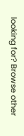looking for? Browse other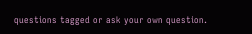questions tagged or ask your own question.